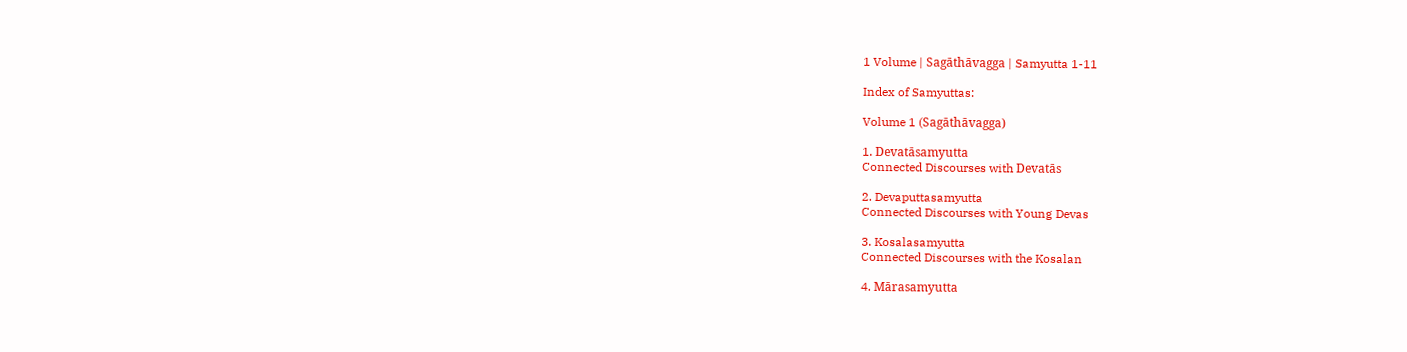1 Volume | Sagāthāvagga | Samyutta 1-11

Index of Samyuttas:

Volume 1 (Sagāthāvagga)

1. Devatāsamyutta
Connected Discourses with Devatās

2. Devaputtasamyutta
Connected Discourses with Young Devas

3. Kosalasamyutta
Connected Discourses with the Kosalan

4. Mārasamyutta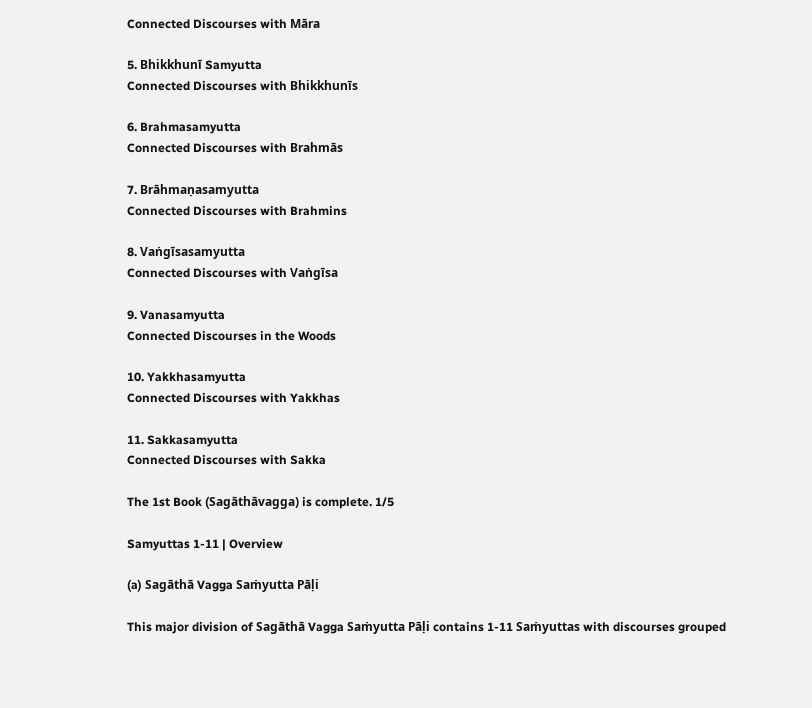Connected Discourses with Māra

5. Bhikkhunī Samyutta
Connected Discourses with Bhikkhunīs

6. Brahmasamyutta
Connected Discourses with Brahmās

7. Brāhmaṇasamyutta
Connected Discourses with Brahmins

8. Vaṅgīsasamyutta
Connected Discourses with Vaṅgīsa

9. Vanasamyutta
Connected Discourses in the Woods

10. Yakkhasamyutta
Connected Discourses with Yakkhas

11. Sakkasamyutta
Connected Discourses with Sakka

The 1st Book (Sagāthāvagga) is complete. 1/5

Samyuttas 1-11 | Overview

(a) Sagāthā Vagga Saṁyutta Pāḷi

This major division of Sagāthā Vagga Saṁyutta Pāḷi contains 1-11 Saṁyuttas with discourses grouped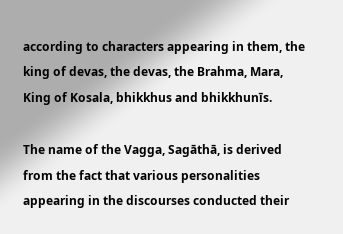according to characters appearing in them, the king of devas, the devas, the Brahma, Mara, King of Kosala, bhikkhus and bhikkhunīs.

The name of the Vagga, Sagāthā, is derived from the fact that various personalities appearing in the discourses conducted their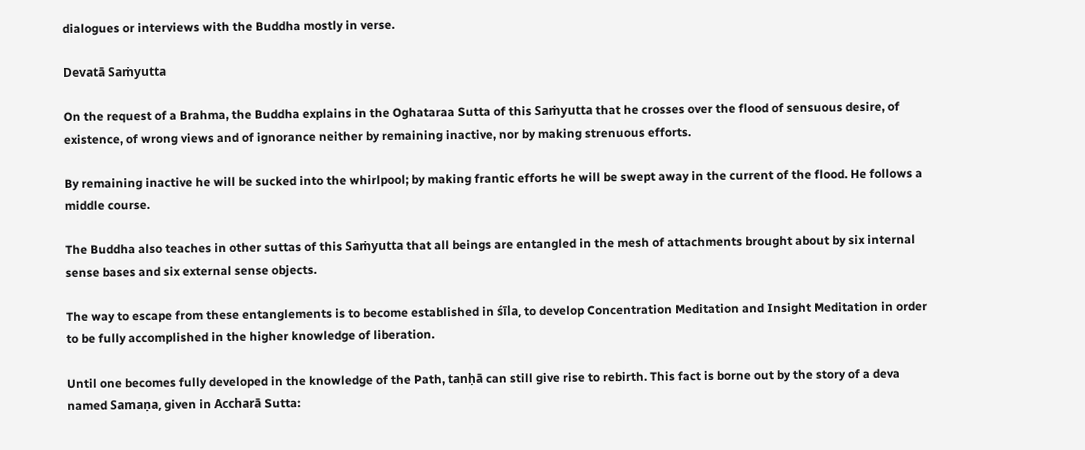dialogues or interviews with the Buddha mostly in verse.

Devatā Saṁyutta

On the request of a Brahma, the Buddha explains in the Oghataraa Sutta of this Saṁyutta that he crosses over the flood of sensuous desire, of existence, of wrong views and of ignorance neither by remaining inactive, nor by making strenuous efforts.

By remaining inactive he will be sucked into the whirlpool; by making frantic efforts he will be swept away in the current of the flood. He follows a middle course.

The Buddha also teaches in other suttas of this Saṁyutta that all beings are entangled in the mesh of attachments brought about by six internal sense bases and six external sense objects.

The way to escape from these entanglements is to become established in śīla, to develop Concentration Meditation and Insight Meditation in order to be fully accomplished in the higher knowledge of liberation.

Until one becomes fully developed in the knowledge of the Path, tanḥā can still give rise to rebirth. This fact is borne out by the story of a deva named Samaṇa, given in Accharā Sutta: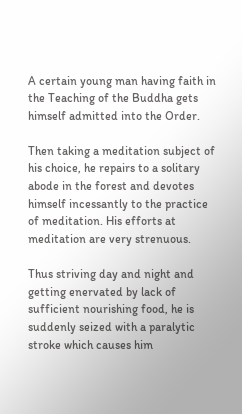A certain young man having faith in the Teaching of the Buddha gets himself admitted into the Order.

Then taking a meditation subject of his choice, he repairs to a solitary abode in the forest and devotes himself incessantly to the practice of meditation. His efforts at meditation are very strenuous.

Thus striving day and night and getting enervated by lack of sufficient nourishing food, he is suddenly seized with a paralytic stroke which causes him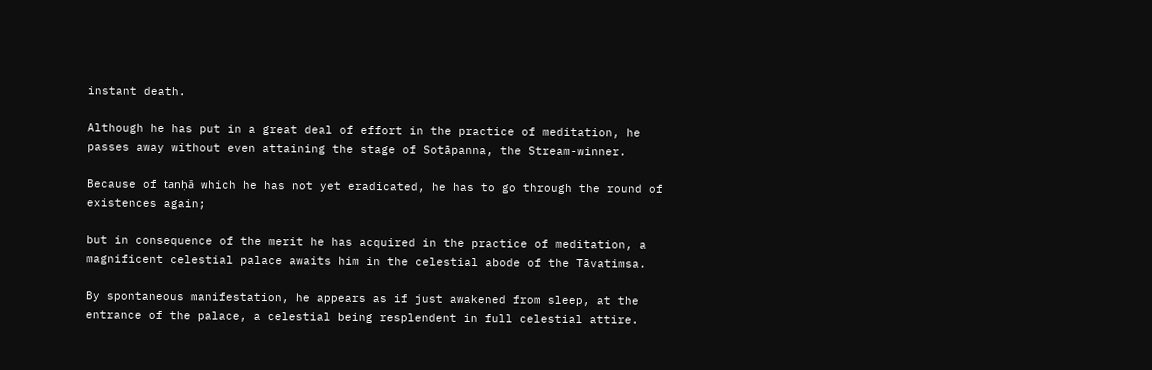instant death.

Although he has put in a great deal of effort in the practice of meditation, he passes away without even attaining the stage of Sotāpanna, the Stream-winner.

Because of tanḥā which he has not yet eradicated, he has to go through the round of existences again;

but in consequence of the merit he has acquired in the practice of meditation, a magnificent celestial palace awaits him in the celestial abode of the Tāvatimsa.

By spontaneous manifestation, he appears as if just awakened from sleep, at the entrance of the palace, a celestial being resplendent in full celestial attire.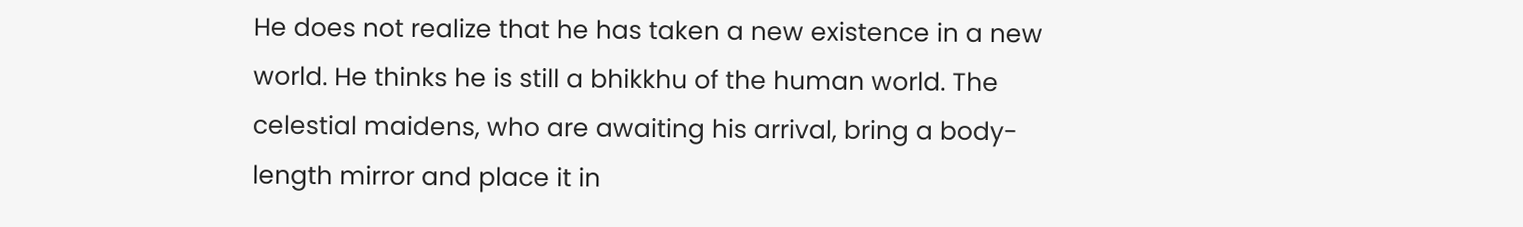He does not realize that he has taken a new existence in a new world. He thinks he is still a bhikkhu of the human world. The celestial maidens, who are awaiting his arrival, bring a body-length mirror and place it in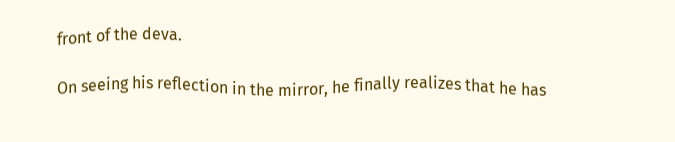front of the deva.

On seeing his reflection in the mirror, he finally realizes that he has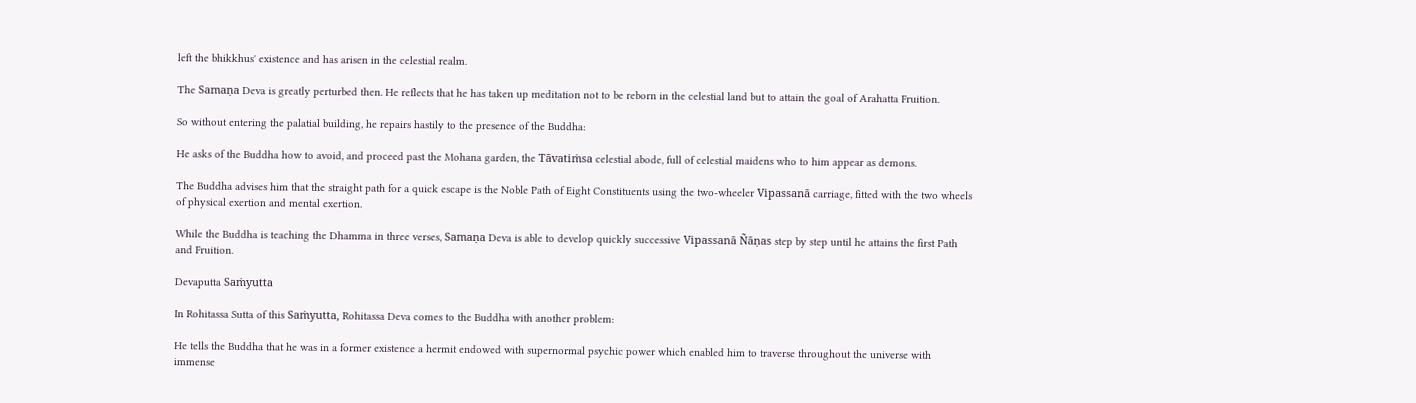left the bhikkhus' existence and has arisen in the celestial realm.

The Samaṇa Deva is greatly perturbed then. He reflects that he has taken up meditation not to be reborn in the celestial land but to attain the goal of Arahatta Fruition.

So without entering the palatial building, he repairs hastily to the presence of the Buddha:

He asks of the Buddha how to avoid, and proceed past the Mohana garden, the Tāvatiṁsa celestial abode, full of celestial maidens who to him appear as demons.

The Buddha advises him that the straight path for a quick escape is the Noble Path of Eight Constituents using the two-wheeler Vipassanā carriage, fitted with the two wheels of physical exertion and mental exertion.

While the Buddha is teaching the Dhamma in three verses, Samaṇa Deva is able to develop quickly successive Vipassanā Ñāṇas step by step until he attains the first Path and Fruition.

Devaputta Saṁyutta

In Rohitassa Sutta of this Saṁyutta, Rohitassa Deva comes to the Buddha with another problem:

He tells the Buddha that he was in a former existence a hermit endowed with supernormal psychic power which enabled him to traverse throughout the universe with immense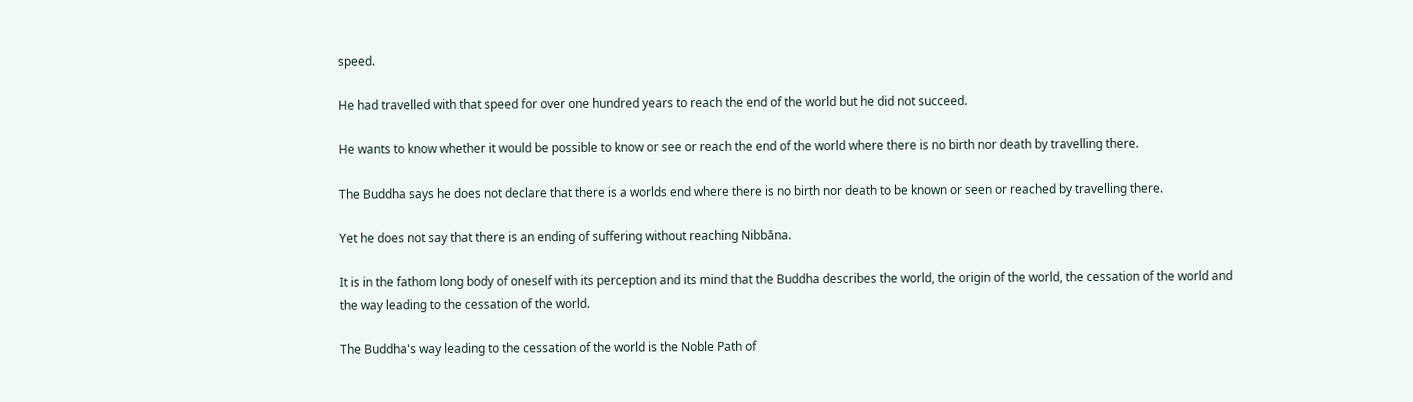speed.

He had travelled with that speed for over one hundred years to reach the end of the world but he did not succeed.

He wants to know whether it would be possible to know or see or reach the end of the world where there is no birth nor death by travelling there.

The Buddha says he does not declare that there is a worlds end where there is no birth nor death to be known or seen or reached by travelling there.

Yet he does not say that there is an ending of suffering without reaching Nibbāna.

It is in the fathom long body of oneself with its perception and its mind that the Buddha describes the world, the origin of the world, the cessation of the world and the way leading to the cessation of the world.

The Buddha's way leading to the cessation of the world is the Noble Path of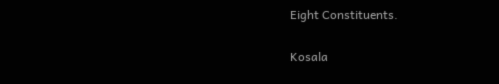Eight Constituents.

Kosala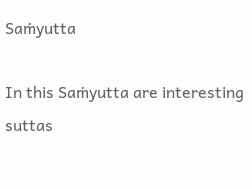Saṁyutta

In this Saṁyutta are interesting suttas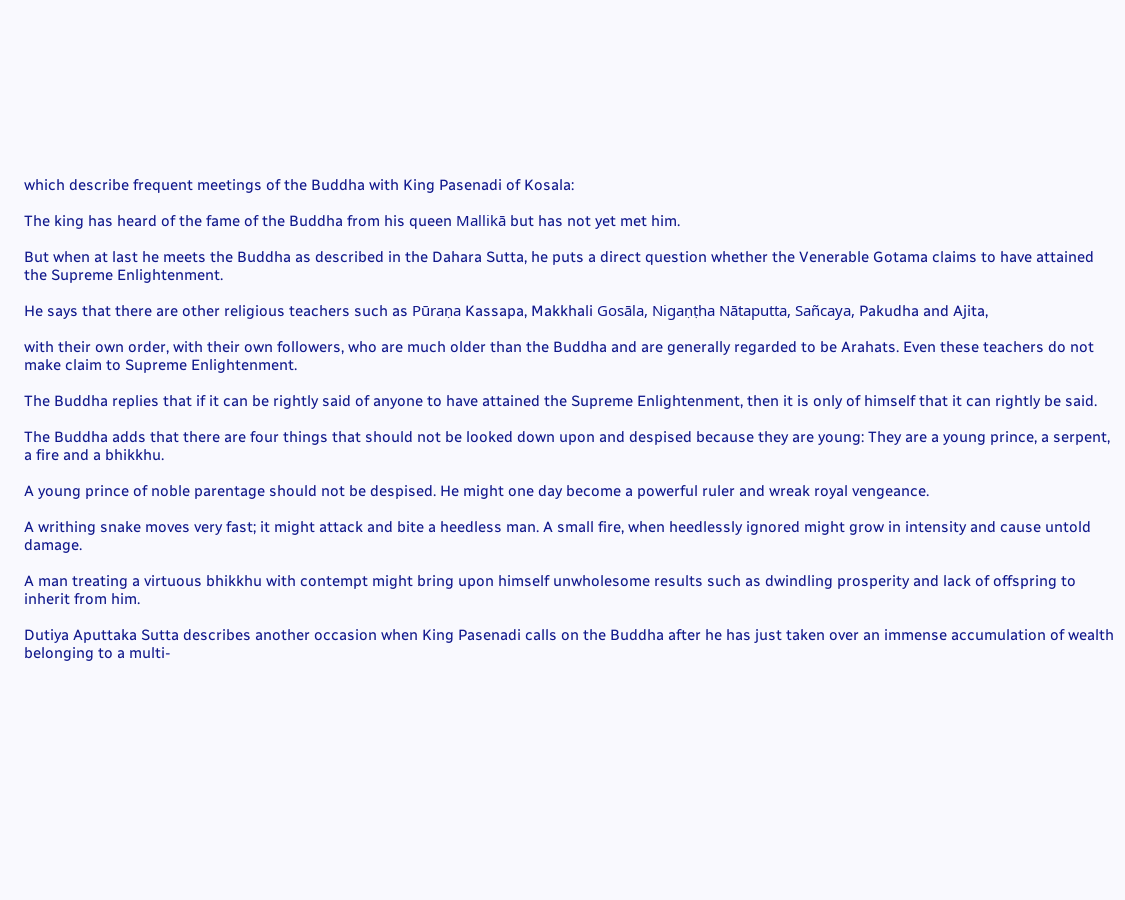which describe frequent meetings of the Buddha with King Pasenadi of Kosala:

The king has heard of the fame of the Buddha from his queen Mallikā but has not yet met him.

But when at last he meets the Buddha as described in the Dahara Sutta, he puts a direct question whether the Venerable Gotama claims to have attained the Supreme Enlightenment.

He says that there are other religious teachers such as Pūraṇa Kassapa, Makkhali Gosāla, Nigaṇṭha Nātaputta, Sañcaya, Pakudha and Ajita,

with their own order, with their own followers, who are much older than the Buddha and are generally regarded to be Arahats. Even these teachers do not make claim to Supreme Enlightenment.

The Buddha replies that if it can be rightly said of anyone to have attained the Supreme Enlightenment, then it is only of himself that it can rightly be said.

The Buddha adds that there are four things that should not be looked down upon and despised because they are young: They are a young prince, a serpent, a fire and a bhikkhu.

A young prince of noble parentage should not be despised. He might one day become a powerful ruler and wreak royal vengeance.

A writhing snake moves very fast; it might attack and bite a heedless man. A small fire, when heedlessly ignored might grow in intensity and cause untold damage.

A man treating a virtuous bhikkhu with contempt might bring upon himself unwholesome results such as dwindling prosperity and lack of offspring to inherit from him.

Dutiya Aputtaka Sutta describes another occasion when King Pasenadi calls on the Buddha after he has just taken over an immense accumulation of wealth belonging to a multi-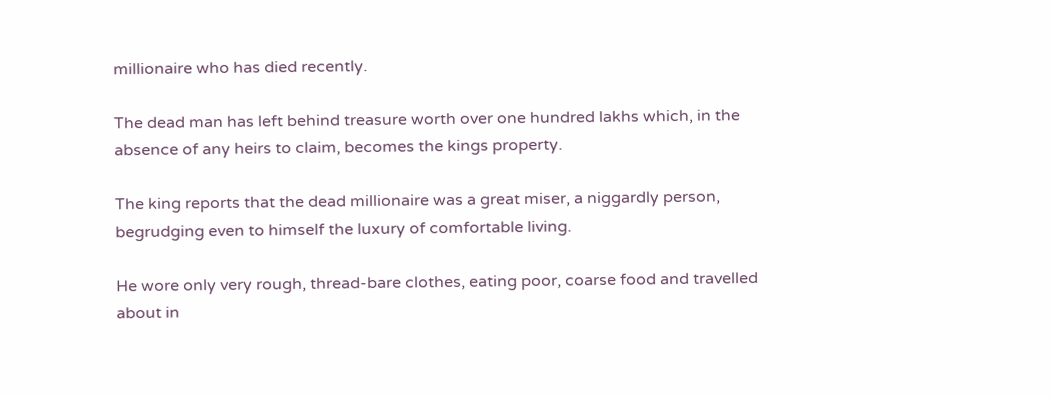millionaire who has died recently.

The dead man has left behind treasure worth over one hundred lakhs which, in the absence of any heirs to claim, becomes the kings property.

The king reports that the dead millionaire was a great miser, a niggardly person, begrudging even to himself the luxury of comfortable living.

He wore only very rough, thread-bare clothes, eating poor, coarse food and travelled about in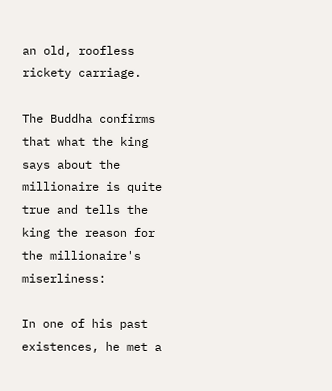an old, roofless rickety carriage.

The Buddha confirms that what the king says about the millionaire is quite true and tells the king the reason for the millionaire's miserliness:

In one of his past existences, he met a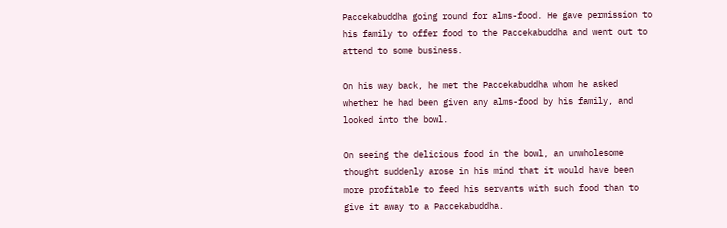Paccekabuddha going round for alms-food. He gave permission to his family to offer food to the Paccekabuddha and went out to attend to some business.

On his way back, he met the Paccekabuddha whom he asked whether he had been given any alms-food by his family, and looked into the bowl.

On seeing the delicious food in the bowl, an unwholesome thought suddenly arose in his mind that it would have been more profitable to feed his servants with such food than to give it away to a Paccekabuddha.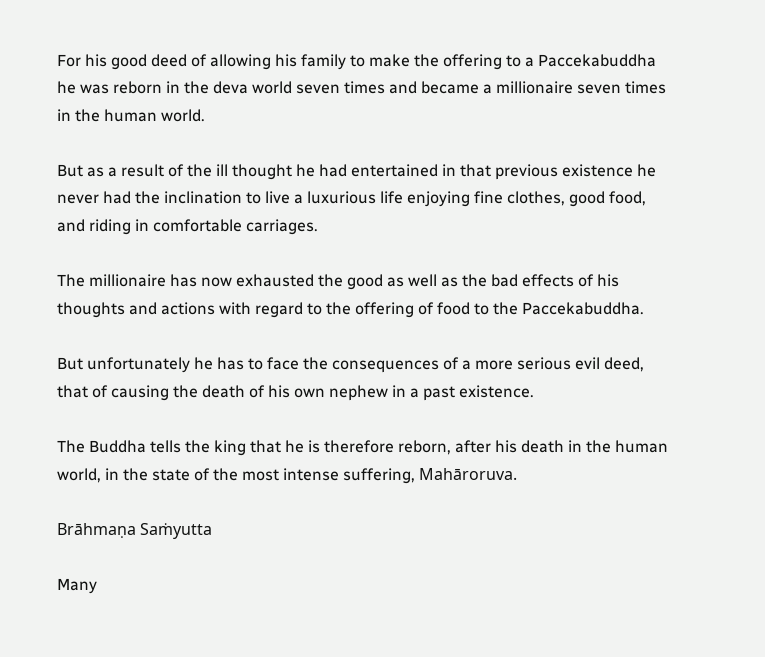For his good deed of allowing his family to make the offering to a Paccekabuddha he was reborn in the deva world seven times and became a millionaire seven times in the human world.

But as a result of the ill thought he had entertained in that previous existence he never had the inclination to live a luxurious life enjoying fine clothes, good food, and riding in comfortable carriages.

The millionaire has now exhausted the good as well as the bad effects of his thoughts and actions with regard to the offering of food to the Paccekabuddha.

But unfortunately he has to face the consequences of a more serious evil deed, that of causing the death of his own nephew in a past existence.

The Buddha tells the king that he is therefore reborn, after his death in the human world, in the state of the most intense suffering, Mahāroruva.

Brāhmaṇa Saṁyutta

Many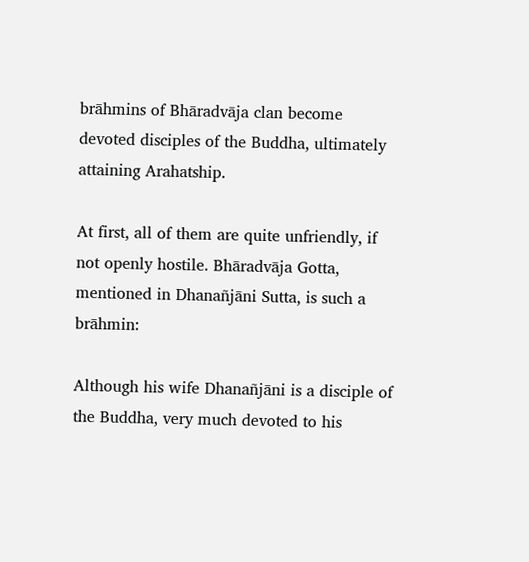brāhmins of Bhāradvāja clan become devoted disciples of the Buddha, ultimately attaining Arahatship.

At first, all of them are quite unfriendly, if not openly hostile. Bhāradvāja Gotta, mentioned in Dhanañjāni Sutta, is such a brāhmin:

Although his wife Dhanañjāni is a disciple of the Buddha, very much devoted to his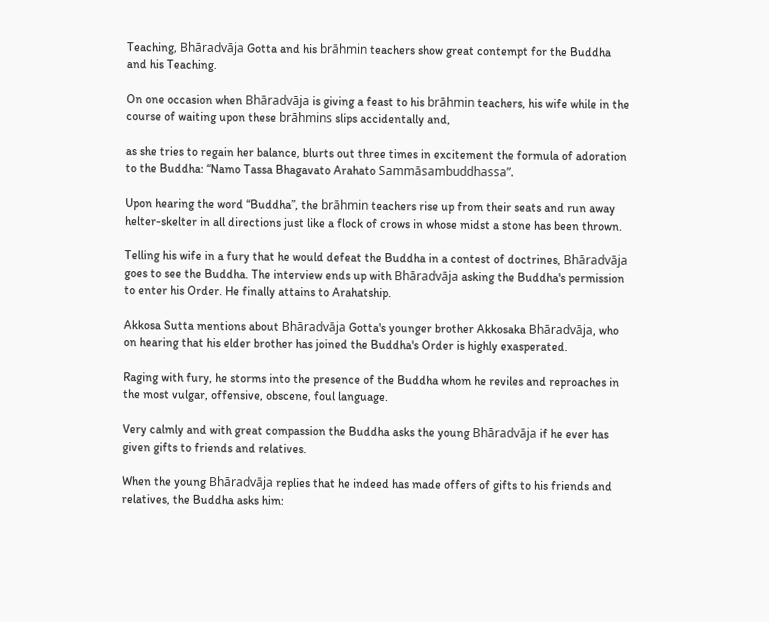Teaching, Bhāradvāja Gotta and his brāhmin teachers show great contempt for the Buddha and his Teaching.

On one occasion when Bhāradvāja is giving a feast to his brāhmin teachers, his wife while in the course of waiting upon these brāhmins slips accidentally and,

as she tries to regain her balance, blurts out three times in excitement the formula of adoration to the Buddha: “Namo Tassa Bhagavato Arahato Sammāsambuddhassa”.

Upon hearing the word “Buddha”, the brāhmin teachers rise up from their seats and run away helter-skelter in all directions just like a flock of crows in whose midst a stone has been thrown.

Telling his wife in a fury that he would defeat the Buddha in a contest of doctrines, Bhāradvāja goes to see the Buddha. The interview ends up with Bhāradvāja asking the Buddha's permission to enter his Order. He finally attains to Arahatship.

Akkosa Sutta mentions about Bhāradvāja Gotta's younger brother Akkosaka Bhāradvāja, who on hearing that his elder brother has joined the Buddha's Order is highly exasperated.

Raging with fury, he storms into the presence of the Buddha whom he reviles and reproaches in the most vulgar, offensive, obscene, foul language.

Very calmly and with great compassion the Buddha asks the young Bhāradvāja if he ever has given gifts to friends and relatives.

When the young Bhāradvāja replies that he indeed has made offers of gifts to his friends and relatives, the Buddha asks him: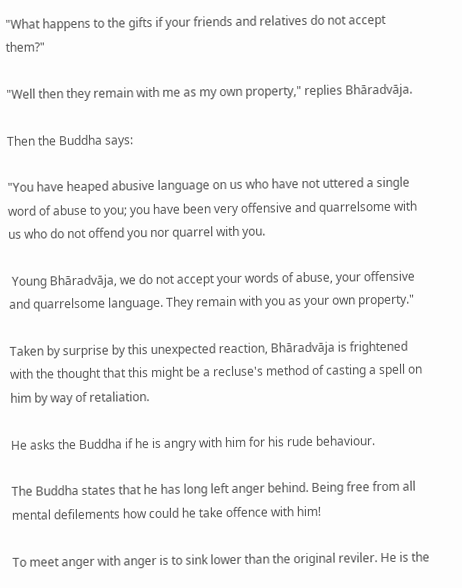"What happens to the gifts if your friends and relatives do not accept them?"

"Well then they remain with me as my own property," replies Bhāradvāja.

Then the Buddha says:

"You have heaped abusive language on us who have not uttered a single word of abuse to you; you have been very offensive and quarrelsome with us who do not offend you nor quarrel with you.

 Young Bhāradvāja, we do not accept your words of abuse, your offensive and quarrelsome language. They remain with you as your own property."

Taken by surprise by this unexpected reaction, Bhāradvāja is frightened with the thought that this might be a recluse's method of casting a spell on him by way of retaliation.

He asks the Buddha if he is angry with him for his rude behaviour.

The Buddha states that he has long left anger behind. Being free from all mental defilements how could he take offence with him!

To meet anger with anger is to sink lower than the original reviler. He is the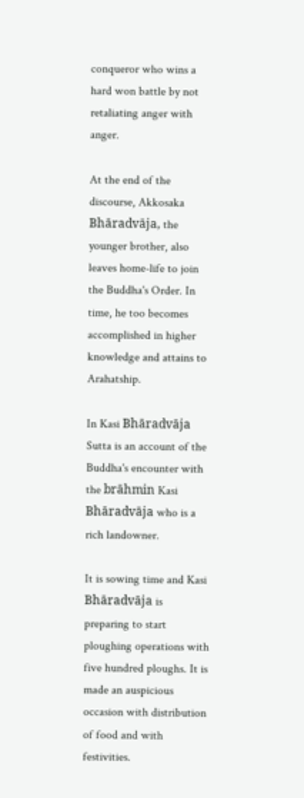conqueror who wins a hard won battle by not retaliating anger with anger.

At the end of the discourse, Akkosaka Bhāradvāja, the younger brother, also leaves home-life to join the Buddha's Order. In time, he too becomes accomplished in higher knowledge and attains to Arahatship.

In Kasi Bhāradvāja Sutta is an account of the Buddha's encounter with the brāhmin Kasi Bhāradvāja who is a rich landowner.

It is sowing time and Kasi Bhāradvāja is preparing to start ploughing operations with five hundred ploughs. It is made an auspicious occasion with distribution of food and with festivities.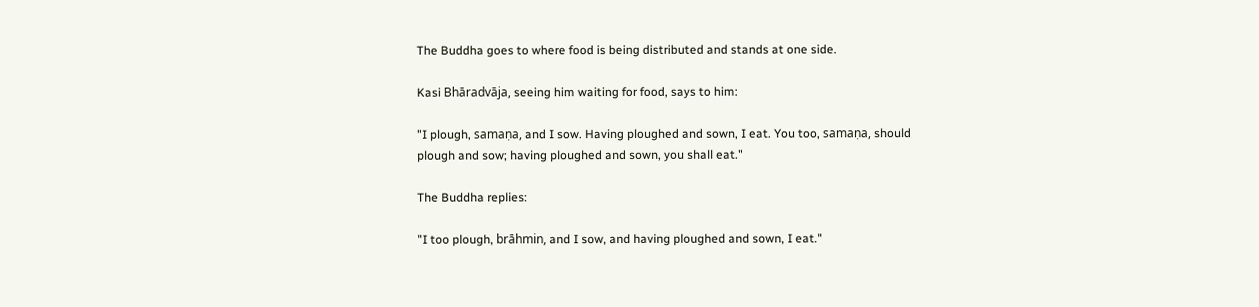The Buddha goes to where food is being distributed and stands at one side.

Kasi Bhāradvāja, seeing him waiting for food, says to him:

"I plough, samaṇa, and I sow. Having ploughed and sown, I eat. You too, samaṇa, should plough and sow; having ploughed and sown, you shall eat."

The Buddha replies:

"I too plough, brāhmin, and I sow, and having ploughed and sown, I eat."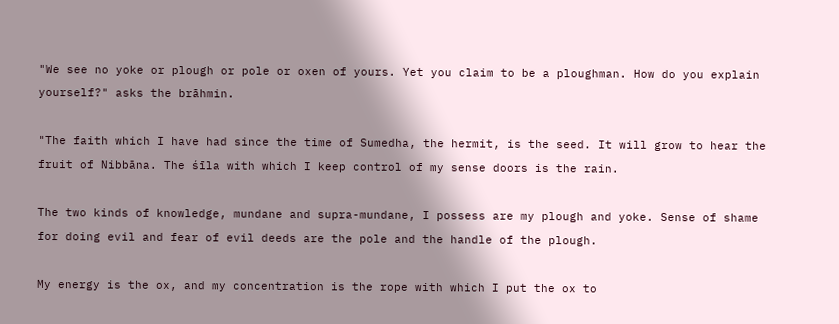"We see no yoke or plough or pole or oxen of yours. Yet you claim to be a ploughman. How do you explain yourself?" asks the brāhmin.

"The faith which I have had since the time of Sumedha, the hermit, is the seed. It will grow to hear the fruit of Nibbāna. The śīla with which I keep control of my sense doors is the rain.

The two kinds of knowledge, mundane and supra-mundane, I possess are my plough and yoke. Sense of shame for doing evil and fear of evil deeds are the pole and the handle of the plough.

My energy is the ox, and my concentration is the rope with which I put the ox to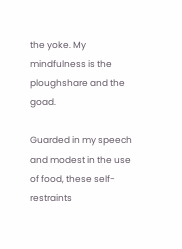the yoke. My mindfulness is the ploughshare and the goad.

Guarded in my speech and modest in the use of food, these self-restraints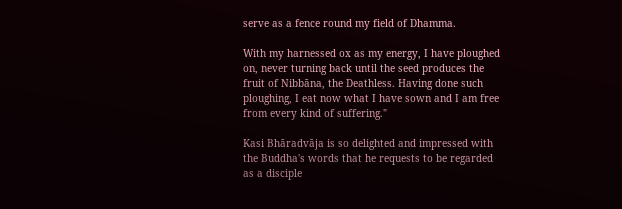serve as a fence round my field of Dhamma.

With my harnessed ox as my energy, I have ploughed on, never turning back until the seed produces the fruit of Nibbāna, the Deathless. Having done such ploughing, I eat now what I have sown and I am free from every kind of suffering."

Kasi Bhāradvāja is so delighted and impressed with the Buddha's words that he requests to be regarded as a disciple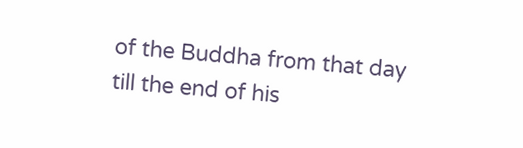of the Buddha from that day till the end of his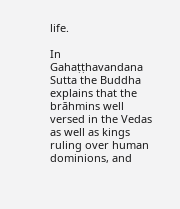life.

In Gahaṭṭhavandana Sutta the Buddha explains that the brāhmins well versed in the Vedas as well as kings ruling over human dominions, and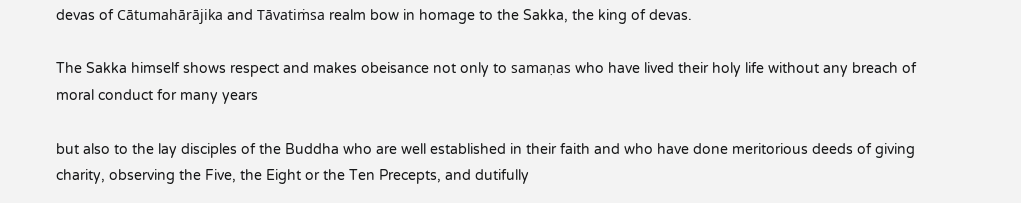devas of Cātumahārājika and Tāvatiṁsa realm bow in homage to the Sakka, the king of devas.

The Sakka himself shows respect and makes obeisance not only to samaṇas who have lived their holy life without any breach of moral conduct for many years

but also to the lay disciples of the Buddha who are well established in their faith and who have done meritorious deeds of giving charity, observing the Five, the Eight or the Ten Precepts, and dutifully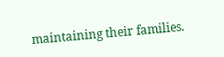maintaining their families.